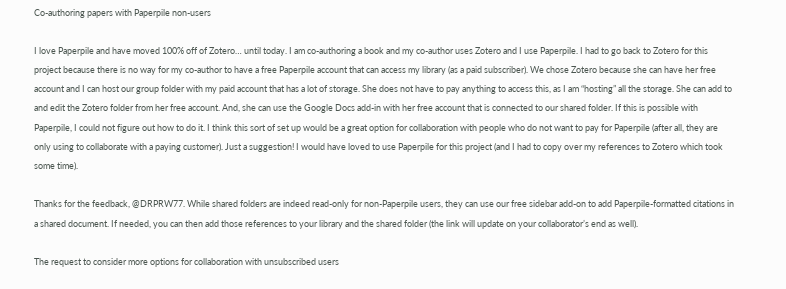Co-authoring papers with Paperpile non-users

I love Paperpile and have moved 100% off of Zotero… until today. I am co-authoring a book and my co-author uses Zotero and I use Paperpile. I had to go back to Zotero for this project because there is no way for my co-author to have a free Paperpile account that can access my library (as a paid subscriber). We chose Zotero because she can have her free account and I can host our group folder with my paid account that has a lot of storage. She does not have to pay anything to access this, as I am “hosting” all the storage. She can add to and edit the Zotero folder from her free account. And, she can use the Google Docs add-in with her free account that is connected to our shared folder. If this is possible with Paperpile, I could not figure out how to do it. I think this sort of set up would be a great option for collaboration with people who do not want to pay for Paperpile (after all, they are only using to collaborate with a paying customer). Just a suggestion! I would have loved to use Paperpile for this project (and I had to copy over my references to Zotero which took some time).

Thanks for the feedback, @DRPRW77. While shared folders are indeed read-only for non-Paperpile users, they can use our free sidebar add-on to add Paperpile-formatted citations in a shared document. If needed, you can then add those references to your library and the shared folder (the link will update on your collaborator’s end as well).

The request to consider more options for collaboration with unsubscribed users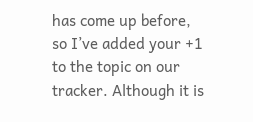has come up before, so I’ve added your +1 to the topic on our tracker. Although it is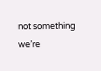not something we’re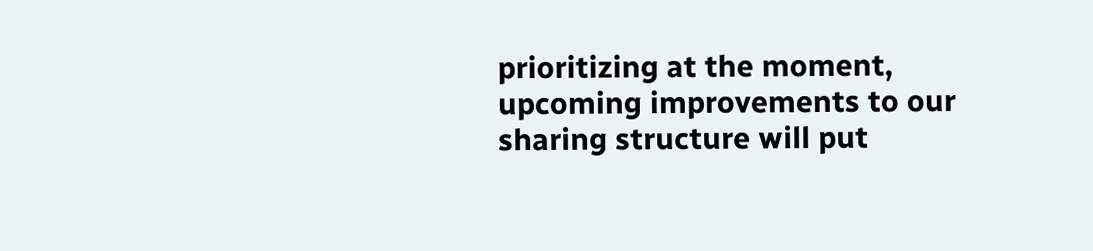prioritizing at the moment, upcoming improvements to our sharing structure will put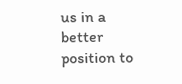us in a better position to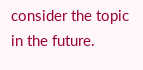consider the topic in the future.